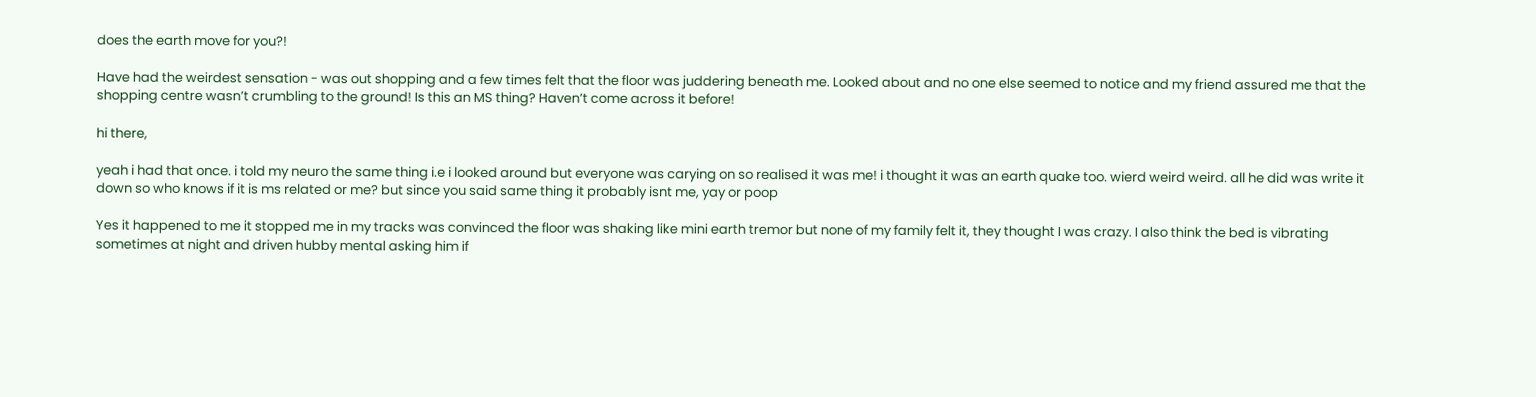does the earth move for you?!

Have had the weirdest sensation - was out shopping and a few times felt that the floor was juddering beneath me. Looked about and no one else seemed to notice and my friend assured me that the shopping centre wasn’t crumbling to the ground! Is this an MS thing? Haven’t come across it before!

hi there,

yeah i had that once. i told my neuro the same thing i.e i looked around but everyone was carying on so realised it was me! i thought it was an earth quake too. wierd weird weird. all he did was write it down so who knows if it is ms related or me? but since you said same thing it probably isnt me, yay or poop

Yes it happened to me it stopped me in my tracks was convinced the floor was shaking like mini earth tremor but none of my family felt it, they thought I was crazy. I also think the bed is vibrating sometimes at night and driven hubby mental asking him if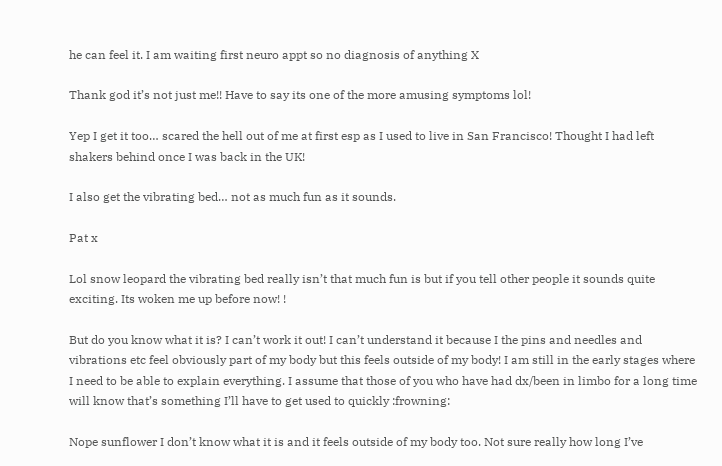he can feel it. I am waiting first neuro appt so no diagnosis of anything X

Thank god it’s not just me!! Have to say its one of the more amusing symptoms lol!

Yep I get it too… scared the hell out of me at first esp as I used to live in San Francisco! Thought I had left shakers behind once I was back in the UK!

I also get the vibrating bed… not as much fun as it sounds.

Pat x

Lol snow leopard the vibrating bed really isn’t that much fun is but if you tell other people it sounds quite exciting. Its woken me up before now! !

But do you know what it is? I can’t work it out! I can’t understand it because I the pins and needles and vibrations etc feel obviously part of my body but this feels outside of my body! I am still in the early stages where I need to be able to explain everything. I assume that those of you who have had dx/been in limbo for a long time will know that’s something I’ll have to get used to quickly :frowning:

Nope sunflower I don’t know what it is and it feels outside of my body too. Not sure really how long I’ve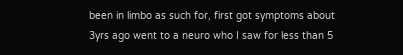been in limbo as such for, first got symptoms about 3yrs ago went to a neuro who I saw for less than 5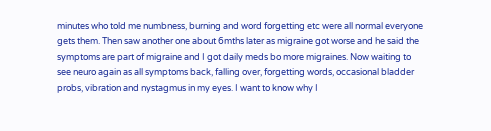minutes who told me numbness, burning and word forgetting etc were all normal everyone gets them. Then saw another one about 6mths later as migraine got worse and he said the symptoms are part of migraine and I got daily meds bo more migraines. Now waiting to see neuro again as all symptoms back, falling over, forgetting words, occasional bladder probs, vibration and nystagmus in my eyes. I want to know why I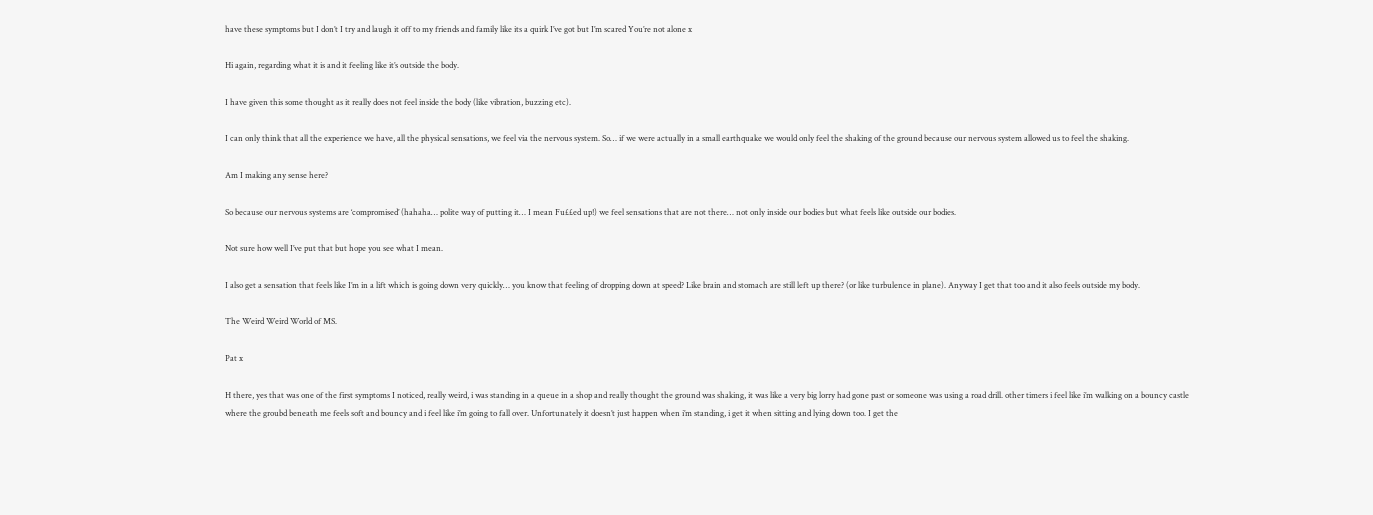have these symptoms but I don’t I try and laugh it off to my friends and family like its a quirk I’ve got but I’m scared You’re not alone x

Hi again, regarding what it is and it feeling like it’s outside the body.

I have given this some thought as it really does not feel inside the body (like vibration, buzzing etc).

I can only think that all the experience we have, all the physical sensations, we feel via the nervous system. So… if we were actually in a small earthquake we would only feel the shaking of the ground because our nervous system allowed us to feel the shaking.

Am I making any sense here?

So because our nervous systems are ‘compromised’ (hahaha… polite way of putting it… I mean Fu££ed up!) we feel sensations that are not there… not only inside our bodies but what feels like outside our bodies.

Not sure how well I’ve put that but hope you see what I mean.

I also get a sensation that feels like I’m in a lift which is going down very quickly… you know that feeling of dropping down at speed? Like brain and stomach are still left up there? (or like turbulence in plane). Anyway I get that too and it also feels outside my body.

The Weird Weird World of MS.

Pat x

H there, yes that was one of the first symptoms I noticed, really weird, i was standing in a queue in a shop and really thought the ground was shaking, it was like a very big lorry had gone past or someone was using a road drill. other timers i feel like i’m walking on a bouncy castle where the groubd beneath me feels soft and bouncy and i feel like i’m going to fall over. Unfortunately it doesn’t just happen when i’m standing, i get it when sitting and lying down too. I get the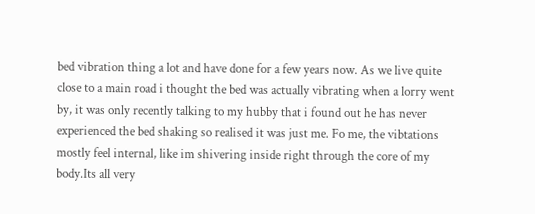bed vibration thing a lot and have done for a few years now. As we live quite close to a main road i thought the bed was actually vibrating when a lorry went by, it was only recently talking to my hubby that i found out he has never experienced the bed shaking so realised it was just me. Fo me, the vibtations mostly feel internal, like im shivering inside right through the core of my body.Its all very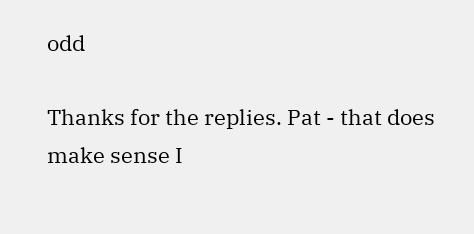odd

Thanks for the replies. Pat - that does make sense I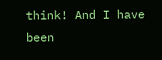think! And I have been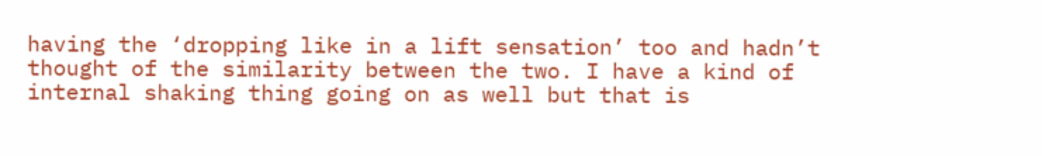having the ‘dropping like in a lift sensation’ too and hadn’t thought of the similarity between the two. I have a kind of internal shaking thing going on as well but that is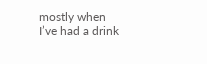mostly when I’ve had a drink